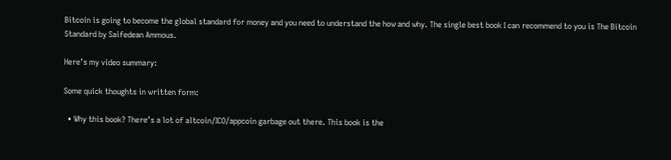Bitcoin is going to become the global standard for money and you need to understand the how and why. The single best book I can recommend to you is The Bitcoin Standard by Saifedean Ammous.

Here’s my video summary:

Some quick thoughts in written form:

  • Why this book? There’s a lot of altcoin/ICO/appcoin garbage out there. This book is the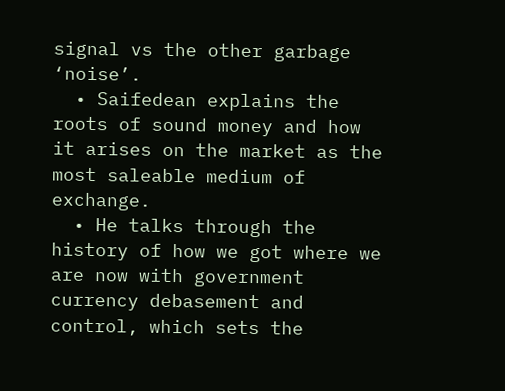signal vs the other garbage ‘noise’.
  • Saifedean explains the roots of sound money and how it arises on the market as the most saleable medium of exchange.
  • He talks through the history of how we got where we are now with government currency debasement and control, which sets the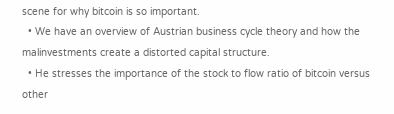scene for why bitcoin is so important.
  • We have an overview of Austrian business cycle theory and how the malinvestments create a distorted capital structure.
  • He stresses the importance of the stock to flow ratio of bitcoin versus other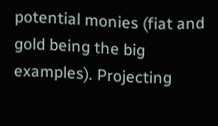potential monies (fiat and gold being the big examples). Projecting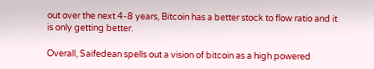out over the next 4-8 years, Bitcoin has a better stock to flow ratio and it is only getting better.

Overall, Saifedean spells out a vision of bitcoin as a high powered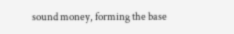sound money, forming the base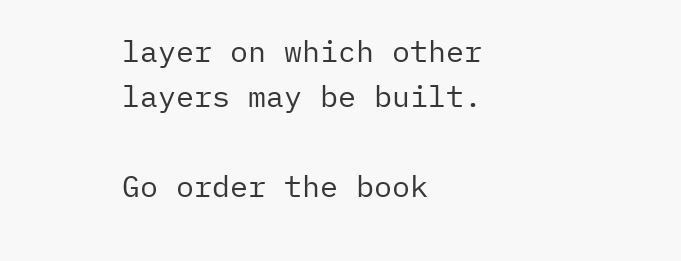layer on which other layers may be built.

Go order the book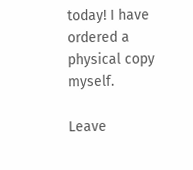today! I have ordered a physical copy myself.

Leave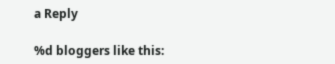a Reply

%d bloggers like this: